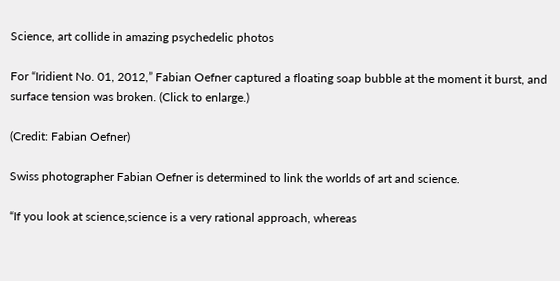Science, art collide in amazing psychedelic photos

For “Iridient No. 01, 2012,” Fabian Oefner captured a floating soap bubble at the moment it burst, and surface tension was broken. (Click to enlarge.)

(Credit: Fabian Oefner)

Swiss photographer Fabian Oefner is determined to link the worlds of art and science.

“If you look at science,science is a very rational approach, whereas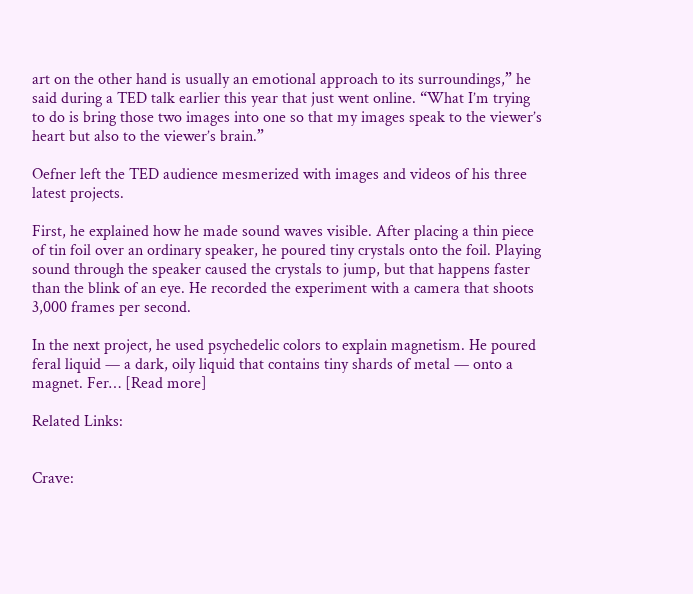art on the other hand is usually an emotional approach to its surroundings,” he said during a TED talk earlier this year that just went online. “What I’m trying to do is bring those two images into one so that my images speak to the viewer’s heart but also to the viewer’s brain.”

Oefner left the TED audience mesmerized with images and videos of his three latest projects.

First, he explained how he made sound waves visible. After placing a thin piece of tin foil over an ordinary speaker, he poured tiny crystals onto the foil. Playing sound through the speaker caused the crystals to jump, but that happens faster than the blink of an eye. He recorded the experiment with a camera that shoots 3,000 frames per second.

In the next project, he used psychedelic colors to explain magnetism. He poured feral liquid — a dark, oily liquid that contains tiny shards of metal — onto a magnet. Fer… [Read more]

Related Links:


Crave: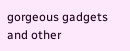gorgeous gadgets and other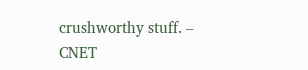crushworthy stuff. – CNET